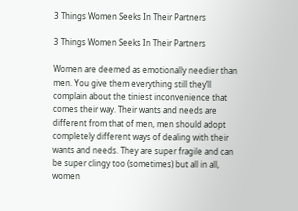3 Things Women Seeks In Their Partners

3 Things Women Seeks In Their Partners

Women are deemed as emotionally needier than men. You give them everything still they’ll complain about the tiniest inconvenience that comes their way. Their wants and needs are different from that of men, men should adopt completely different ways of dealing with their wants and needs. They are super fragile and can be super clingy too (sometimes) but all in all, women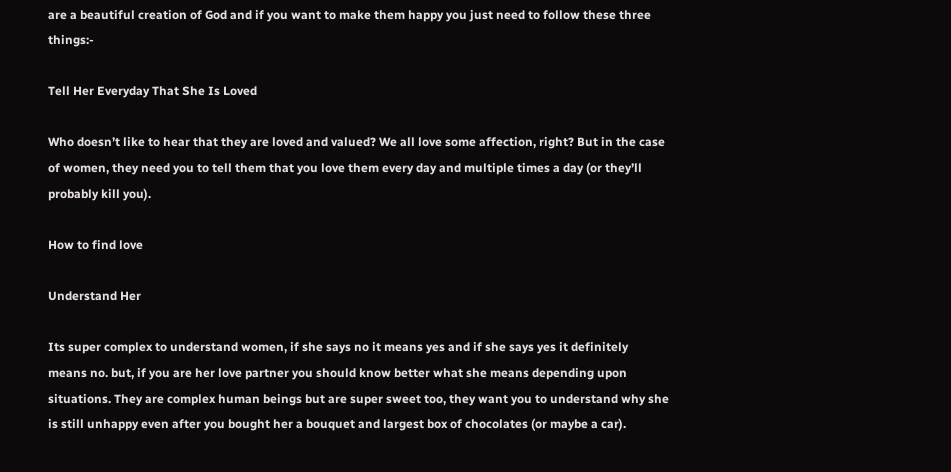are a beautiful creation of God and if you want to make them happy you just need to follow these three things:-

Tell Her Everyday That She Is Loved

Who doesn’t like to hear that they are loved and valued? We all love some affection, right? But in the case of women, they need you to tell them that you love them every day and multiple times a day (or they’ll probably kill you).

How to find love

Understand Her

Its super complex to understand women, if she says no it means yes and if she says yes it definitely means no. but, if you are her love partner you should know better what she means depending upon situations. They are complex human beings but are super sweet too, they want you to understand why she is still unhappy even after you bought her a bouquet and largest box of chocolates (or maybe a car).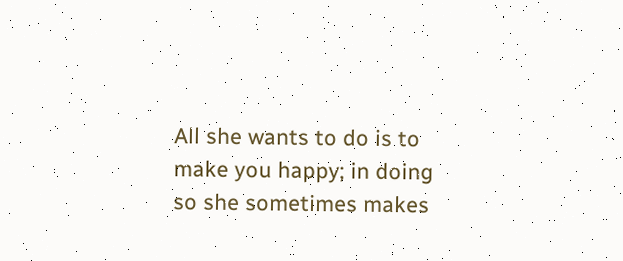All she wants to do is to make you happy; in doing so she sometimes makes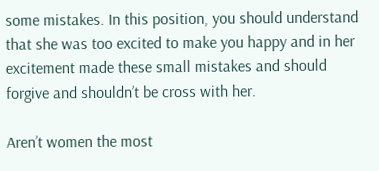some mistakes. In this position, you should understand that she was too excited to make you happy and in her excitement made these small mistakes and should forgive and shouldn’t be cross with her.

Aren’t women the most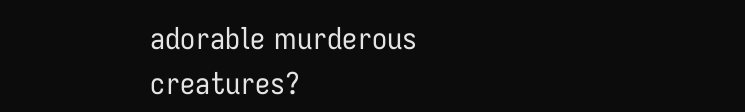adorable murderous creatures?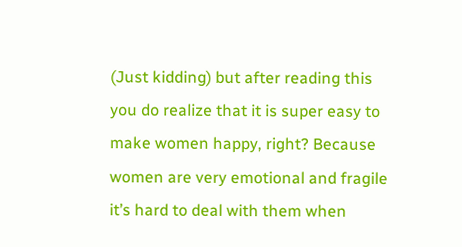(Just kidding) but after reading this you do realize that it is super easy to make women happy, right? Because women are very emotional and fragile it’s hard to deal with them when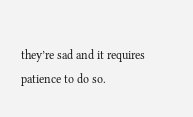they’re sad and it requires patience to do so.